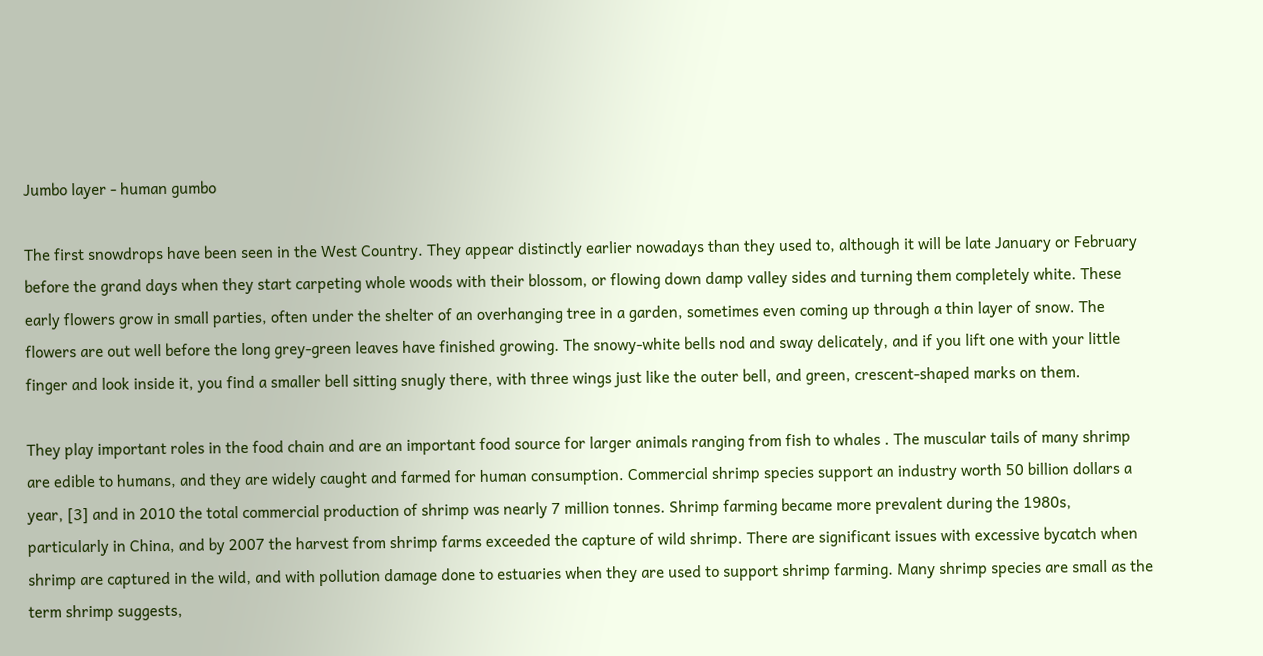Jumbo layer - human gumbo

The first snowdrops have been seen in the West Country. They appear distinctly earlier nowadays than they used to, although it will be late January or February before the grand days when they start carpeting whole woods with their blossom, or flowing down damp valley sides and turning them completely white. These early flowers grow in small parties, often under the shelter of an overhanging tree in a garden, sometimes even coming up through a thin layer of snow. The flowers are out well before the long grey-green leaves have finished growing. The snowy-white bells nod and sway delicately, and if you lift one with your little finger and look inside it, you find a smaller bell sitting snugly there, with three wings just like the outer bell, and green, crescent-shaped marks on them.

They play important roles in the food chain and are an important food source for larger animals ranging from fish to whales . The muscular tails of many shrimp are edible to humans, and they are widely caught and farmed for human consumption. Commercial shrimp species support an industry worth 50 billion dollars a year, [3] and in 2010 the total commercial production of shrimp was nearly 7 million tonnes. Shrimp farming became more prevalent during the 1980s, particularly in China, and by 2007 the harvest from shrimp farms exceeded the capture of wild shrimp. There are significant issues with excessive bycatch when shrimp are captured in the wild, and with pollution damage done to estuaries when they are used to support shrimp farming. Many shrimp species are small as the term shrimp suggests,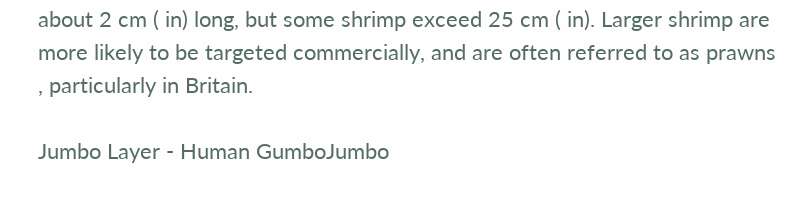about 2 cm ( in) long, but some shrimp exceed 25 cm ( in). Larger shrimp are more likely to be targeted commercially, and are often referred to as prawns , particularly in Britain.

Jumbo Layer - Human GumboJumbo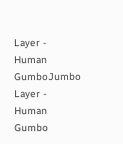Layer - Human GumboJumbo Layer - Human Gumbo